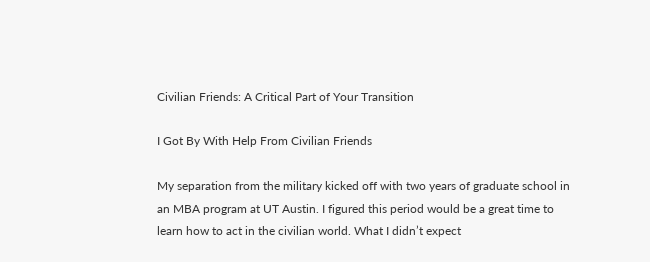Civilian Friends: A Critical Part of Your Transition

I Got By With Help From Civilian Friends

My separation from the military kicked off with two years of graduate school in an MBA program at UT Austin. I figured this period would be a great time to learn how to act in the civilian world. What I didn’t expect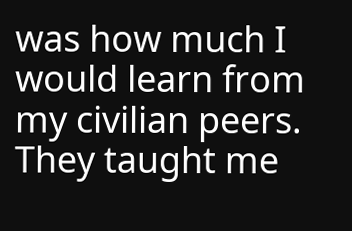was how much I would learn from my civilian peers. They taught me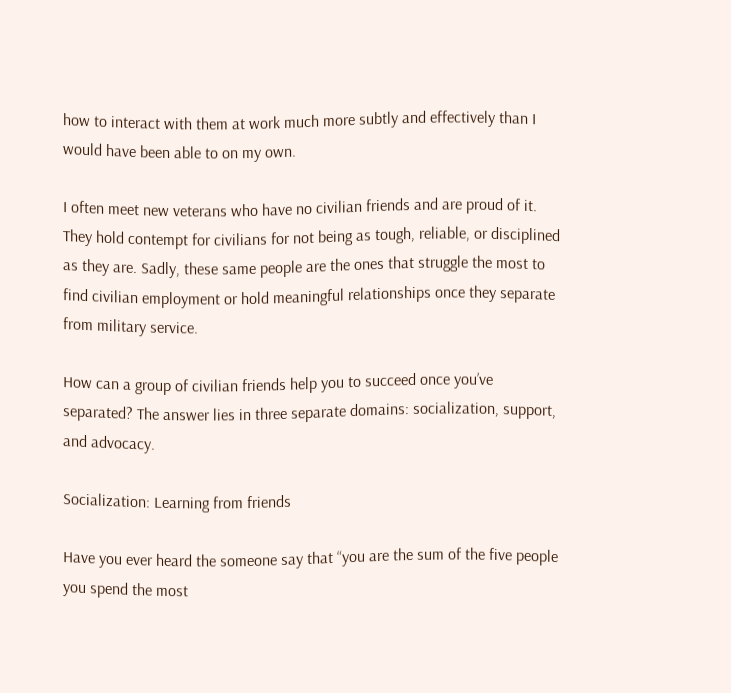how to interact with them at work much more subtly and effectively than I would have been able to on my own.

I often meet new veterans who have no civilian friends and are proud of it. They hold contempt for civilians for not being as tough, reliable, or disciplined as they are. Sadly, these same people are the ones that struggle the most to find civilian employment or hold meaningful relationships once they separate from military service.

How can a group of civilian friends help you to succeed once you’ve separated? The answer lies in three separate domains: socialization, support, and advocacy.

Socialization: Learning from friends

Have you ever heard the someone say that “you are the sum of the five people you spend the most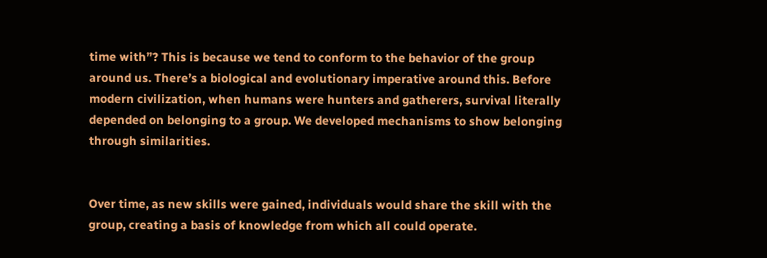time with”? This is because we tend to conform to the behavior of the group around us. There’s a biological and evolutionary imperative around this. Before modern civilization, when humans were hunters and gatherers, survival literally depended on belonging to a group. We developed mechanisms to show belonging through similarities.


Over time, as new skills were gained, individuals would share the skill with the group, creating a basis of knowledge from which all could operate.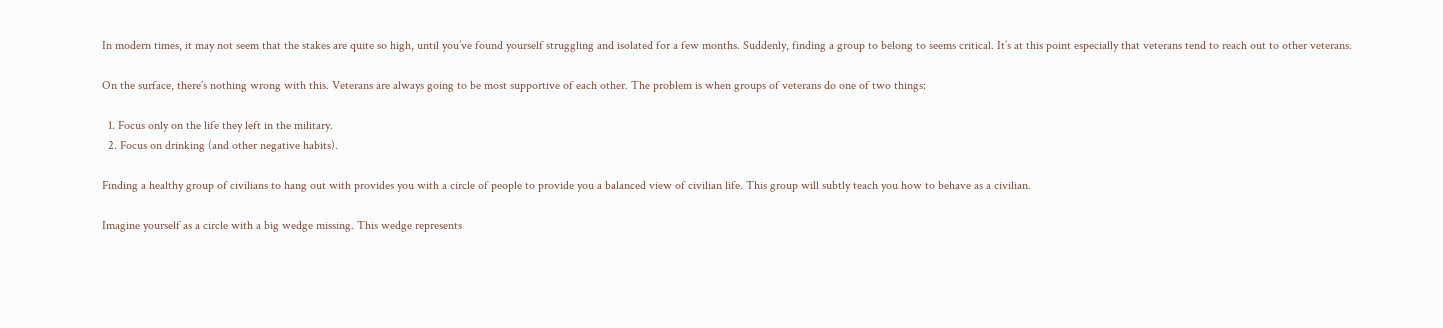In modern times, it may not seem that the stakes are quite so high, until you’ve found yourself struggling and isolated for a few months. Suddenly, finding a group to belong to seems critical. It’s at this point especially that veterans tend to reach out to other veterans.

On the surface, there’s nothing wrong with this. Veterans are always going to be most supportive of each other. The problem is when groups of veterans do one of two things:

  1. Focus only on the life they left in the military.
  2. Focus on drinking (and other negative habits).

Finding a healthy group of civilians to hang out with provides you with a circle of people to provide you a balanced view of civilian life. This group will subtly teach you how to behave as a civilian.

Imagine yourself as a circle with a big wedge missing. This wedge represents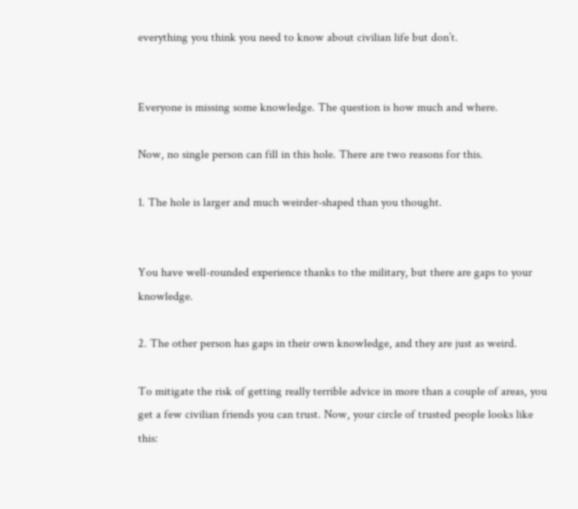everything you think you need to know about civilian life but don’t.


Everyone is missing some knowledge. The question is how much and where.

Now, no single person can fill in this hole. There are two reasons for this.

1. The hole is larger and much weirder-shaped than you thought.


You have well-rounded experience thanks to the military, but there are gaps to your knowledge.

2. The other person has gaps in their own knowledge, and they are just as weird.

To mitigate the risk of getting really terrible advice in more than a couple of areas, you get a few civilian friends you can trust. Now, your circle of trusted people looks like this: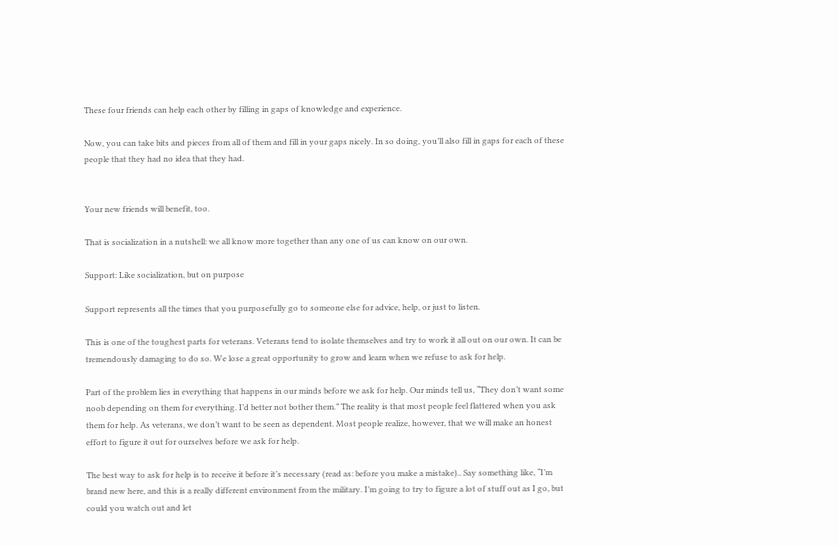These four friends can help each other by filling in gaps of knowledge and experience.

Now, you can take bits and pieces from all of them and fill in your gaps nicely. In so doing, you’ll also fill in gaps for each of these people that they had no idea that they had.


Your new friends will benefit, too.

That is socialization in a nutshell: we all know more together than any one of us can know on our own.

Support: Like socialization, but on purpose

Support represents all the times that you purposefully go to someone else for advice, help, or just to listen.

This is one of the toughest parts for veterans. Veterans tend to isolate themselves and try to work it all out on our own. It can be tremendously damaging to do so. We lose a great opportunity to grow and learn when we refuse to ask for help.

Part of the problem lies in everything that happens in our minds before we ask for help. Our minds tell us, “They don’t want some noob depending on them for everything. I’d better not bother them.” The reality is that most people feel flattered when you ask them for help. As veterans, we don’t want to be seen as dependent. Most people realize, however, that we will make an honest effort to figure it out for ourselves before we ask for help.

The best way to ask for help is to receive it before it’s necessary (read as: before you make a mistake).. Say something like, “I’m brand new here, and this is a really different environment from the military. I’m going to try to figure a lot of stuff out as I go, but could you watch out and let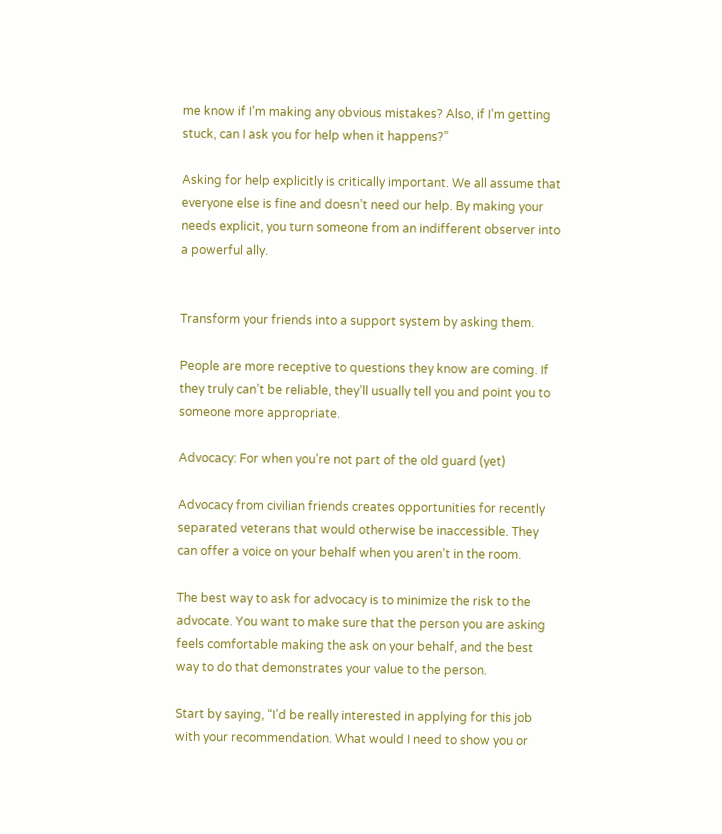me know if I’m making any obvious mistakes? Also, if I’m getting stuck, can I ask you for help when it happens?”

Asking for help explicitly is critically important. We all assume that everyone else is fine and doesn’t need our help. By making your needs explicit, you turn someone from an indifferent observer into a powerful ally.


Transform your friends into a support system by asking them.

People are more receptive to questions they know are coming. If they truly can’t be reliable, they’ll usually tell you and point you to someone more appropriate.

Advocacy: For when you’re not part of the old guard (yet)

Advocacy from civilian friends creates opportunities for recently separated veterans that would otherwise be inaccessible. They can offer a voice on your behalf when you aren’t in the room.

The best way to ask for advocacy is to minimize the risk to the advocate. You want to make sure that the person you are asking feels comfortable making the ask on your behalf, and the best way to do that demonstrates your value to the person.

Start by saying, “I’d be really interested in applying for this job with your recommendation. What would I need to show you or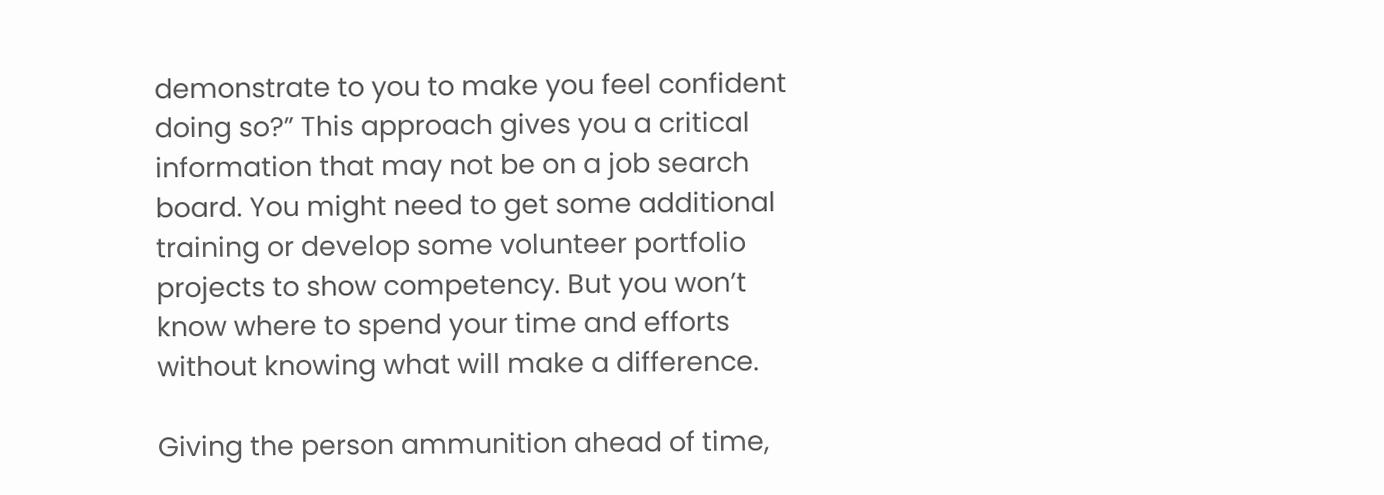demonstrate to you to make you feel confident doing so?” This approach gives you a critical information that may not be on a job search board. You might need to get some additional training or develop some volunteer portfolio projects to show competency. But you won’t know where to spend your time and efforts without knowing what will make a difference.

Giving the person ammunition ahead of time,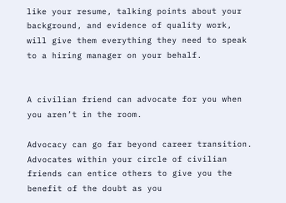like your resume, talking points about your background, and evidence of quality work, will give them everything they need to speak to a hiring manager on your behalf.


A civilian friend can advocate for you when you aren’t in the room.

Advocacy can go far beyond career transition. Advocates within your circle of civilian friends can entice others to give you the benefit of the doubt as you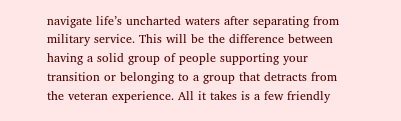navigate life’s uncharted waters after separating from military service. This will be the difference between having a solid group of people supporting your transition or belonging to a group that detracts from the veteran experience. All it takes is a few friendly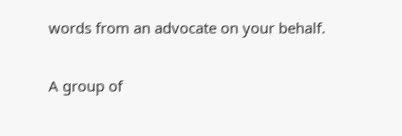words from an advocate on your behalf.

A group of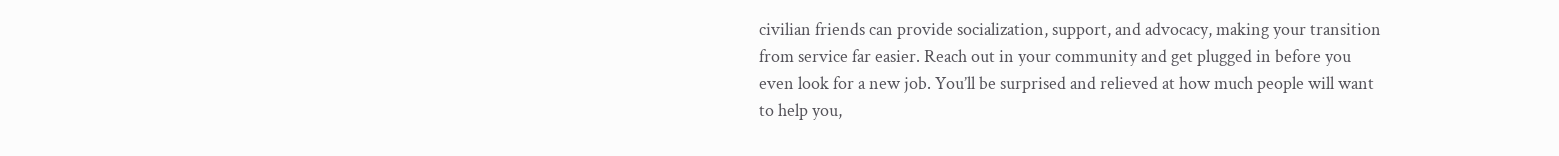civilian friends can provide socialization, support, and advocacy, making your transition from service far easier. Reach out in your community and get plugged in before you even look for a new job. You’ll be surprised and relieved at how much people will want to help you,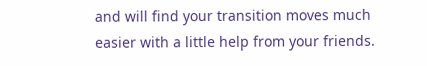and will find your transition moves much easier with a little help from your friends.